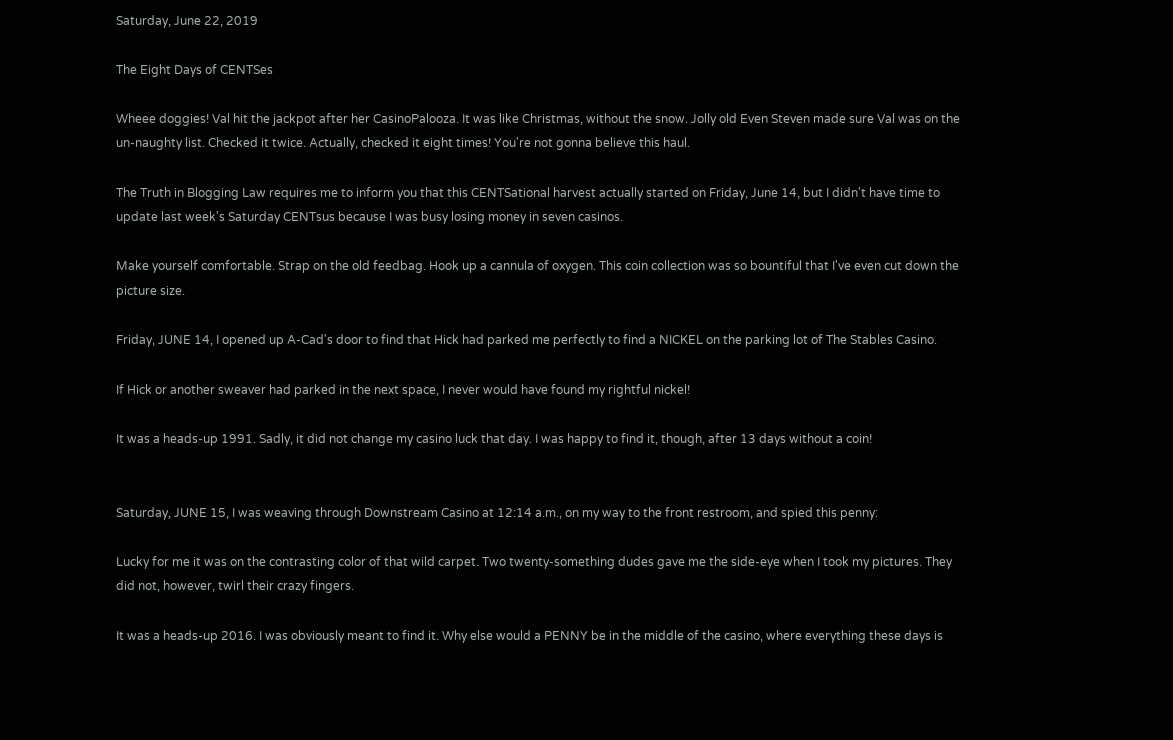Saturday, June 22, 2019

The Eight Days of CENTSes

Wheee doggies! Val hit the jackpot after her CasinoPalooza. It was like Christmas, without the snow. Jolly old Even Steven made sure Val was on the un-naughty list. Checked it twice. Actually, checked it eight times! You're not gonna believe this haul.

The Truth in Blogging Law requires me to inform you that this CENTSational harvest actually started on Friday, June 14, but I didn't have time to update last week's Saturday CENTsus because I was busy losing money in seven casinos.

Make yourself comfortable. Strap on the old feedbag. Hook up a cannula of oxygen. This coin collection was so bountiful that I've even cut down the picture size.

Friday, JUNE 14, I opened up A-Cad's door to find that Hick had parked me perfectly to find a NICKEL on the parking lot of The Stables Casino.

If Hick or another sweaver had parked in the next space, I never would have found my rightful nickel!

It was a heads-up 1991. Sadly, it did not change my casino luck that day. I was happy to find it, though, after 13 days without a coin!


Saturday, JUNE 15, I was weaving through Downstream Casino at 12:14 a.m., on my way to the front restroom, and spied this penny:

Lucky for me it was on the contrasting color of that wild carpet. Two twenty-something dudes gave me the side-eye when I took my pictures. They did not, however, twirl their crazy fingers.

It was a heads-up 2016. I was obviously meant to find it. Why else would a PENNY be in the middle of the casino, where everything these days is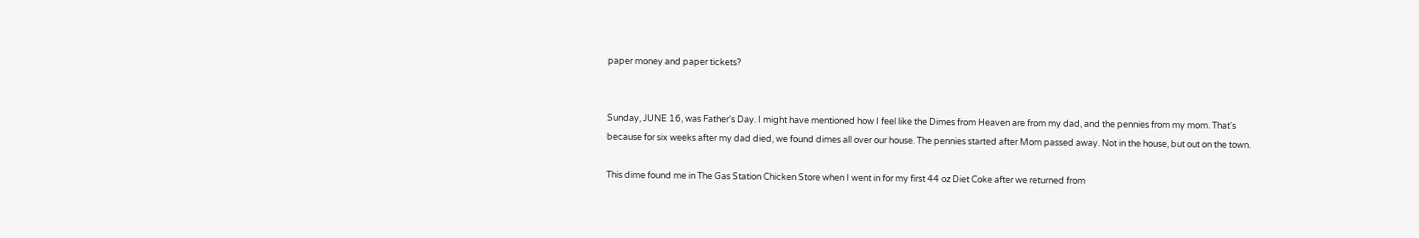paper money and paper tickets?


Sunday, JUNE 16, was Father's Day. I might have mentioned how I feel like the Dimes from Heaven are from my dad, and the pennies from my mom. That's because for six weeks after my dad died, we found dimes all over our house. The pennies started after Mom passed away. Not in the house, but out on the town.

This dime found me in The Gas Station Chicken Store when I went in for my first 44 oz Diet Coke after we returned from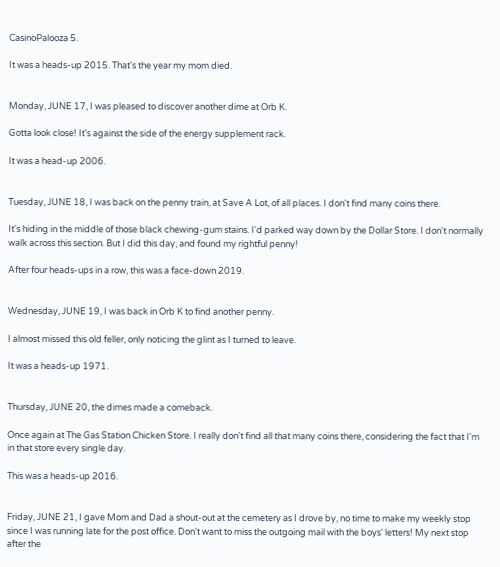CasinoPalooza 5.

It was a heads-up 2015. That's the year my mom died.


Monday, JUNE 17, I was pleased to discover another dime at Orb K.

Gotta look close! It's against the side of the energy supplement rack.

It was a head-up 2006.


Tuesday, JUNE 18, I was back on the penny train, at Save A Lot, of all places. I don't find many coins there.

It's hiding in the middle of those black chewing-gum stains. I'd parked way down by the Dollar Store. I don't normally walk across this section. But I did this day, and found my rightful penny!

After four heads-ups in a row, this was a face-down 2019.


Wednesday, JUNE 19, I was back in Orb K to find another penny.

I almost missed this old feller, only noticing the glint as I turned to leave.

It was a heads-up 1971.


Thursday, JUNE 20, the dimes made a comeback.

Once again at The Gas Station Chicken Store. I really don't find all that many coins there, considering the fact that I'm in that store every single day.

This was a heads-up 2016.


Friday, JUNE 21, I gave Mom and Dad a shout-out at the cemetery as I drove by, no time to make my weekly stop since I was running late for the post office. Don't want to miss the outgoing mail with the boys' letters! My next stop after the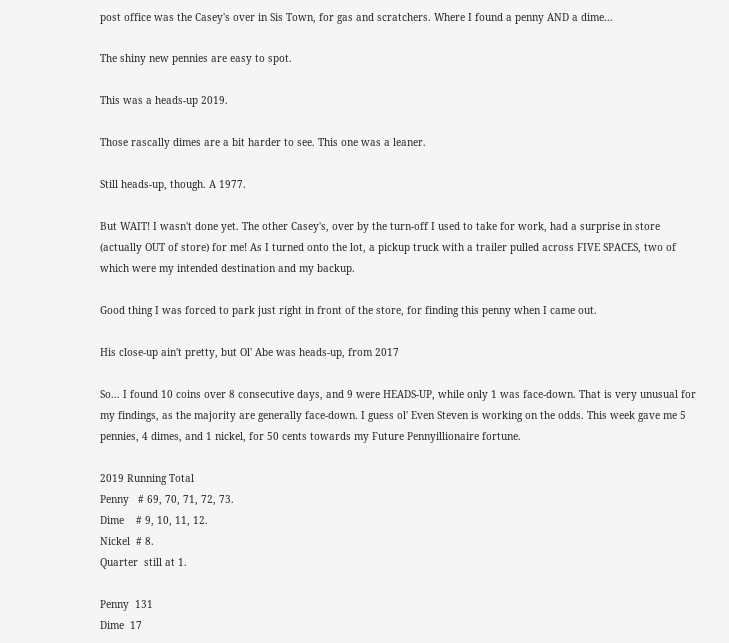post office was the Casey's over in Sis Town, for gas and scratchers. Where I found a penny AND a dime...

The shiny new pennies are easy to spot.

This was a heads-up 2019.

Those rascally dimes are a bit harder to see. This one was a leaner.

Still heads-up, though. A 1977.

But WAIT! I wasn't done yet. The other Casey's, over by the turn-off I used to take for work, had a surprise in store (actually OUT of store) for me! As I turned onto the lot, a pickup truck with a trailer pulled across FIVE SPACES, two of which were my intended destination and my backup.

Good thing I was forced to park just right in front of the store, for finding this penny when I came out.

His close-up ain't pretty, but Ol' Abe was heads-up, from 2017

So... I found 10 coins over 8 consecutive days, and 9 were HEADS-UP, while only 1 was face-down. That is very unusual for my findings, as the majority are generally face-down. I guess ol' Even Steven is working on the odds. This week gave me 5 pennies, 4 dimes, and 1 nickel, for 50 cents towards my Future Pennyillionaire fortune.

2019 Running Total
Penny   # 69, 70, 71, 72, 73.
Dime    # 9, 10, 11, 12.
Nickel  # 8.
Quarter  still at 1.

Penny  131
Dime  17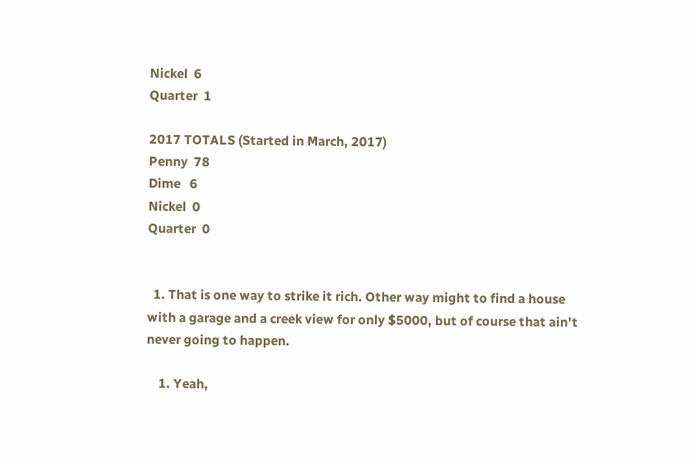Nickel  6
Quarter  1

2017 TOTALS (Started in March, 2017)
Penny  78
Dime   6
Nickel  0
Quarter  0


  1. That is one way to strike it rich. Other way might to find a house with a garage and a creek view for only $5000, but of course that ain't never going to happen.

    1. Yeah,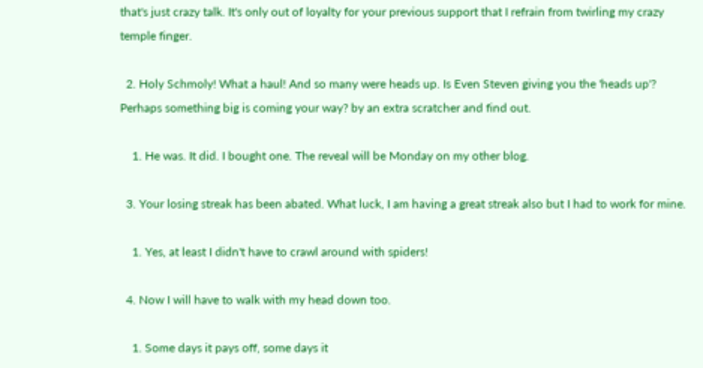that's just crazy talk. It's only out of loyalty for your previous support that I refrain from twirling my crazy temple finger.

  2. Holy Schmoly! What a haul! And so many were heads up. Is Even Steven giving you the 'heads up'? Perhaps something big is coming your way? by an extra scratcher and find out.

    1. He was. It did. I bought one. The reveal will be Monday on my other blog.

  3. Your losing streak has been abated. What luck, I am having a great streak also but I had to work for mine.

    1. Yes, at least I didn't have to crawl around with spiders!

  4. Now I will have to walk with my head down too.

    1. Some days it pays off, some days it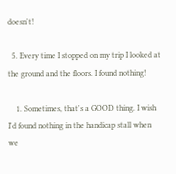doesn't!

  5. Every time I stopped on my trip I looked at the ground and the floors. I found nothing!

    1. Sometimes, that's a GOOD thing. I wish I'd found nothing in the handicap stall when we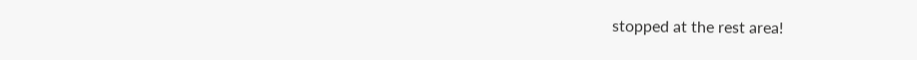stopped at the rest area!